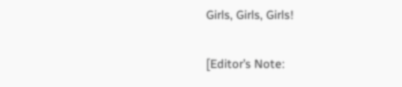Girls, Girls, Girls!

[Editor’s Note: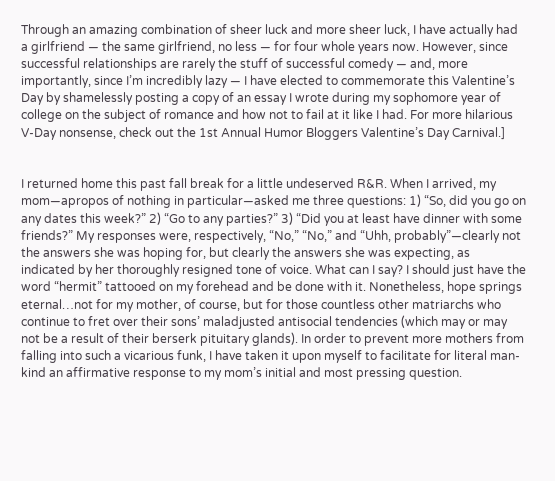Through an amazing combination of sheer luck and more sheer luck, I have actually had a girlfriend — the same girlfriend, no less — for four whole years now. However, since successful relationships are rarely the stuff of successful comedy — and, more importantly, since I’m incredibly lazy — I have elected to commemorate this Valentine’s Day by shamelessly posting a copy of an essay I wrote during my sophomore year of college on the subject of romance and how not to fail at it like I had. For more hilarious V-Day nonsense, check out the 1st Annual Humor Bloggers Valentine’s Day Carnival.]


I returned home this past fall break for a little undeserved R&R. When I arrived, my mom—apropos of nothing in particular—asked me three questions: 1) “So, did you go on any dates this week?” 2) “Go to any parties?” 3) “Did you at least have dinner with some friends?” My responses were, respectively, “No,” “No,” and “Uhh, probably”—clearly not the answers she was hoping for, but clearly the answers she was expecting, as indicated by her thoroughly resigned tone of voice. What can I say? I should just have the word “hermit” tattooed on my forehead and be done with it. Nonetheless, hope springs eternal…not for my mother, of course, but for those countless other matriarchs who continue to fret over their sons’ maladjusted antisocial tendencies (which may or may not be a result of their berserk pituitary glands). In order to prevent more mothers from falling into such a vicarious funk, I have taken it upon myself to facilitate for literal man-kind an affirmative response to my mom’s initial and most pressing question.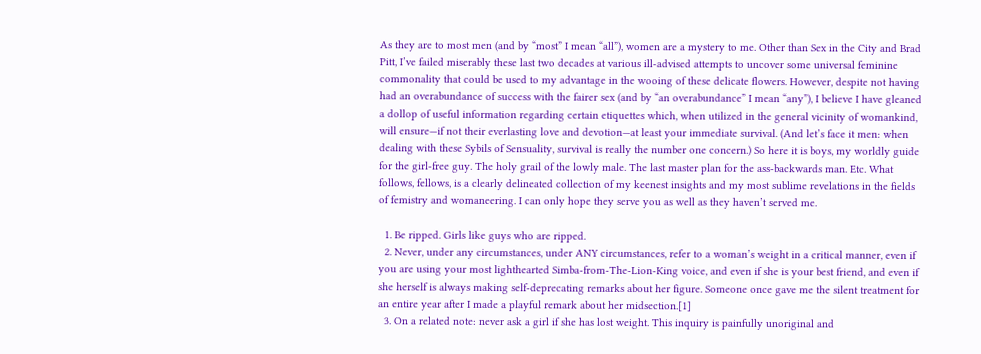As they are to most men (and by “most” I mean “all”), women are a mystery to me. Other than Sex in the City and Brad Pitt, I’ve failed miserably these last two decades at various ill-advised attempts to uncover some universal feminine commonality that could be used to my advantage in the wooing of these delicate flowers. However, despite not having had an overabundance of success with the fairer sex (and by “an overabundance” I mean “any”), I believe I have gleaned a dollop of useful information regarding certain etiquettes which, when utilized in the general vicinity of womankind, will ensure—if not their everlasting love and devotion—at least your immediate survival. (And let’s face it men: when dealing with these Sybils of Sensuality, survival is really the number one concern.) So here it is boys, my worldly guide for the girl-free guy. The holy grail of the lowly male. The last master plan for the ass-backwards man. Etc. What follows, fellows, is a clearly delineated collection of my keenest insights and my most sublime revelations in the fields of femistry and womaneering. I can only hope they serve you as well as they haven’t served me.

  1. Be ripped. Girls like guys who are ripped.
  2. Never, under any circumstances, under ANY circumstances, refer to a woman’s weight in a critical manner, even if you are using your most lighthearted Simba-from-The-Lion-King voice, and even if she is your best friend, and even if she herself is always making self-deprecating remarks about her figure. Someone once gave me the silent treatment for an entire year after I made a playful remark about her midsection.[1]
  3. On a related note: never ask a girl if she has lost weight. This inquiry is painfully unoriginal and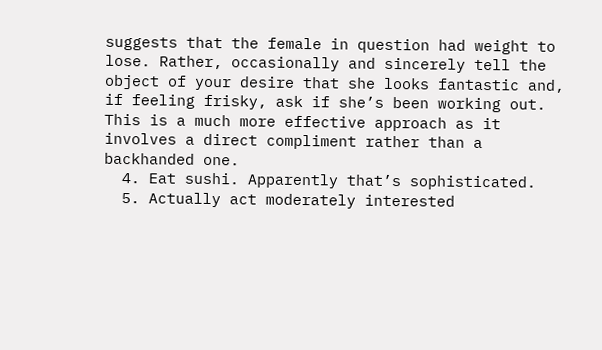suggests that the female in question had weight to lose. Rather, occasionally and sincerely tell the object of your desire that she looks fantastic and, if feeling frisky, ask if she’s been working out. This is a much more effective approach as it involves a direct compliment rather than a backhanded one.
  4. Eat sushi. Apparently that’s sophisticated.
  5. Actually act moderately interested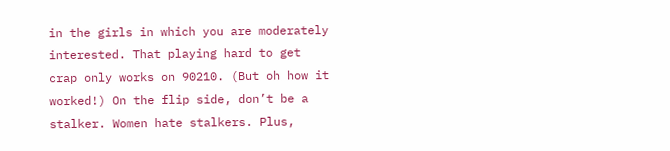in the girls in which you are moderately interested. That playing hard to get crap only works on 90210. (But oh how it worked!) On the flip side, don’t be a stalker. Women hate stalkers. Plus,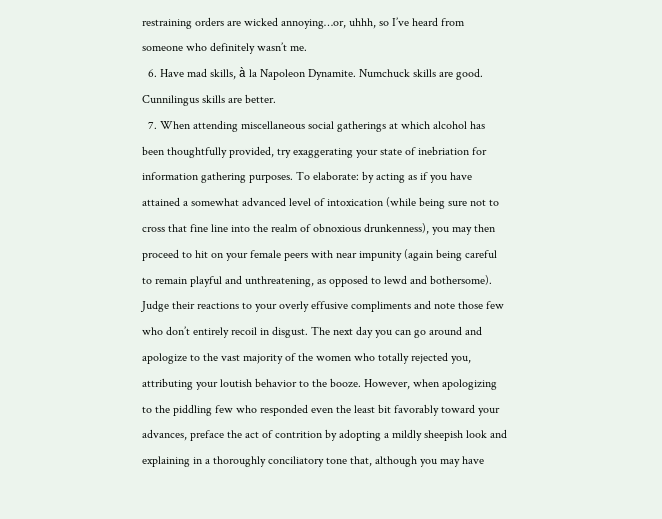restraining orders are wicked annoying…or, uhhh, so I’ve heard from someone who definitely wasn’t me.
  6. Have mad skills, à la Napoleon Dynamite. Numchuck skills are good. Cunnilingus skills are better.
  7. When attending miscellaneous social gatherings at which alcohol has been thoughtfully provided, try exaggerating your state of inebriation for information gathering purposes. To elaborate: by acting as if you have attained a somewhat advanced level of intoxication (while being sure not to cross that fine line into the realm of obnoxious drunkenness), you may then proceed to hit on your female peers with near impunity (again being careful to remain playful and unthreatening, as opposed to lewd and bothersome). Judge their reactions to your overly effusive compliments and note those few who don’t entirely recoil in disgust. The next day you can go around and apologize to the vast majority of the women who totally rejected you, attributing your loutish behavior to the booze. However, when apologizing to the piddling few who responded even the least bit favorably toward your advances, preface the act of contrition by adopting a mildly sheepish look and explaining in a thoroughly conciliatory tone that, although you may have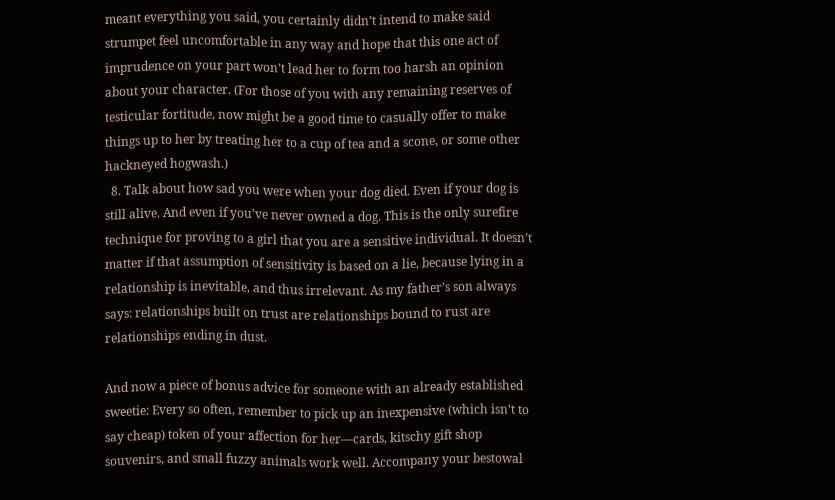meant everything you said, you certainly didn’t intend to make said strumpet feel uncomfortable in any way and hope that this one act of imprudence on your part won’t lead her to form too harsh an opinion about your character. (For those of you with any remaining reserves of testicular fortitude, now might be a good time to casually offer to make things up to her by treating her to a cup of tea and a scone, or some other hackneyed hogwash.)
  8. Talk about how sad you were when your dog died. Even if your dog is still alive. And even if you’ve never owned a dog. This is the only surefire technique for proving to a girl that you are a sensitive individual. It doesn’t matter if that assumption of sensitivity is based on a lie, because lying in a relationship is inevitable, and thus irrelevant. As my father’s son always says: relationships built on trust are relationships bound to rust are relationships ending in dust.

And now a piece of bonus advice for someone with an already established sweetie: Every so often, remember to pick up an inexpensive (which isn’t to say cheap) token of your affection for her—cards, kitschy gift shop souvenirs, and small fuzzy animals work well. Accompany your bestowal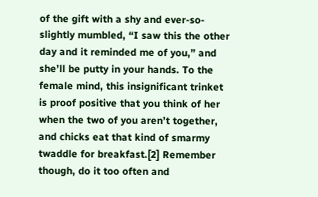of the gift with a shy and ever-so-slightly mumbled, “I saw this the other day and it reminded me of you,” and she’ll be putty in your hands. To the female mind, this insignificant trinket is proof positive that you think of her when the two of you aren’t together, and chicks eat that kind of smarmy twaddle for breakfast.[2] Remember though, do it too often and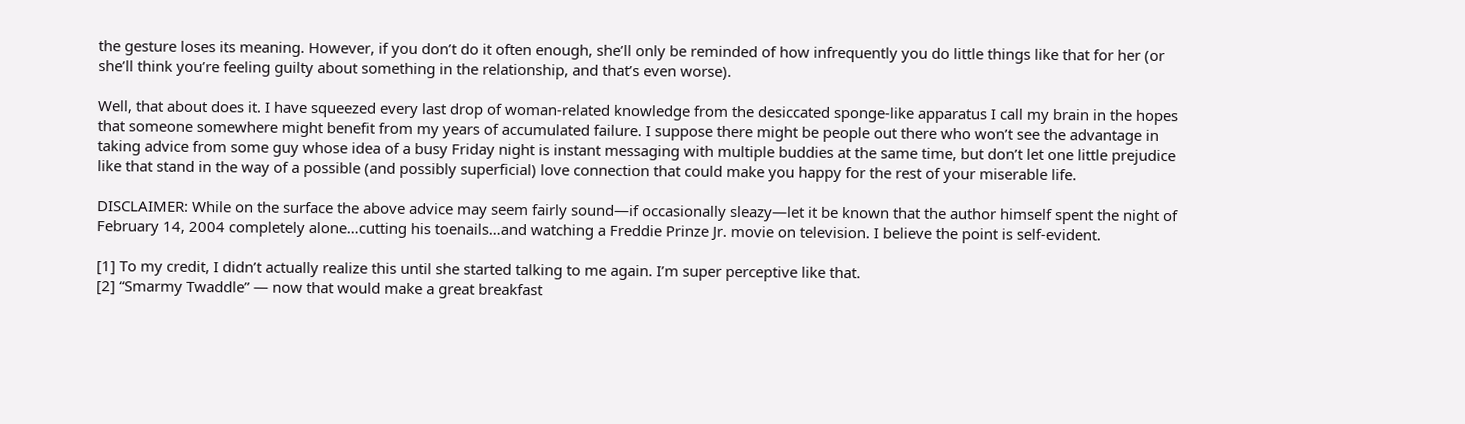the gesture loses its meaning. However, if you don’t do it often enough, she’ll only be reminded of how infrequently you do little things like that for her (or she’ll think you’re feeling guilty about something in the relationship, and that’s even worse).

Well, that about does it. I have squeezed every last drop of woman-related knowledge from the desiccated sponge-like apparatus I call my brain in the hopes that someone somewhere might benefit from my years of accumulated failure. I suppose there might be people out there who won’t see the advantage in taking advice from some guy whose idea of a busy Friday night is instant messaging with multiple buddies at the same time, but don’t let one little prejudice like that stand in the way of a possible (and possibly superficial) love connection that could make you happy for the rest of your miserable life.

DISCLAIMER: While on the surface the above advice may seem fairly sound—if occasionally sleazy—let it be known that the author himself spent the night of February 14, 2004 completely alone…cutting his toenails…and watching a Freddie Prinze Jr. movie on television. I believe the point is self-evident.

[1] To my credit, I didn’t actually realize this until she started talking to me again. I’m super perceptive like that.
[2] “Smarmy Twaddle” — now that would make a great breakfast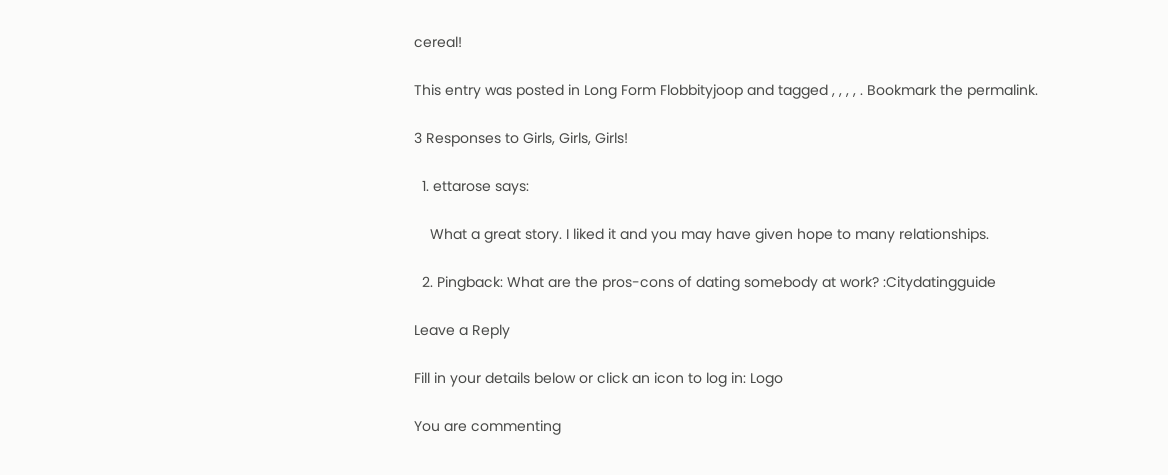cereal!

This entry was posted in Long Form Flobbityjoop and tagged , , , , . Bookmark the permalink.

3 Responses to Girls, Girls, Girls!

  1. ettarose says:

    What a great story. I liked it and you may have given hope to many relationships.

  2. Pingback: What are the pros-cons of dating somebody at work? :Citydatingguide

Leave a Reply

Fill in your details below or click an icon to log in: Logo

You are commenting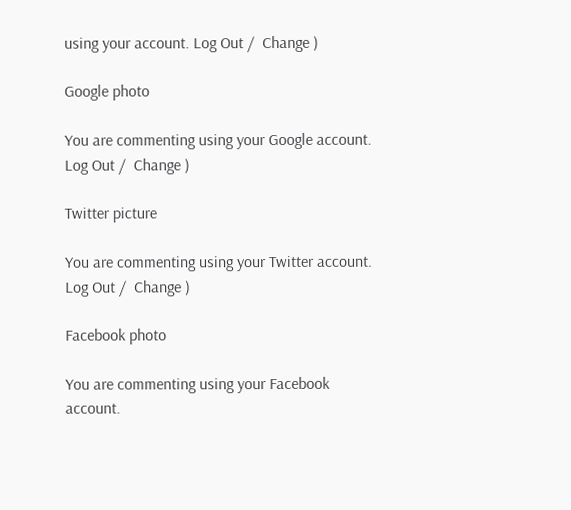using your account. Log Out /  Change )

Google photo

You are commenting using your Google account. Log Out /  Change )

Twitter picture

You are commenting using your Twitter account. Log Out /  Change )

Facebook photo

You are commenting using your Facebook account.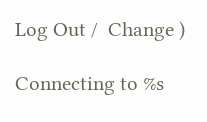Log Out /  Change )

Connecting to %s